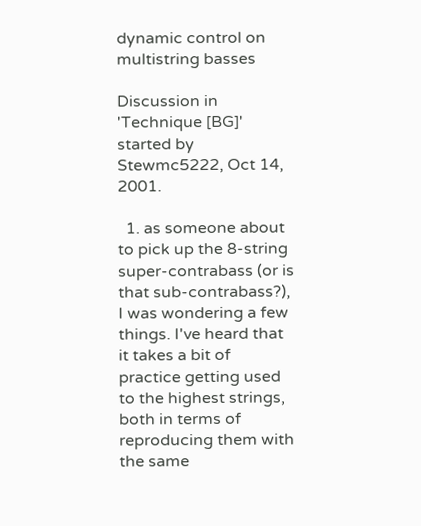dynamic control on multistring basses

Discussion in 'Technique [BG]' started by Stewmc5222, Oct 14, 2001.

  1. as someone about to pick up the 8-string super-contrabass (or is that sub-contrabass?), I was wondering a few things. I've heard that it takes a bit of practice getting used to the highest strings, both in terms of reproducing them with the same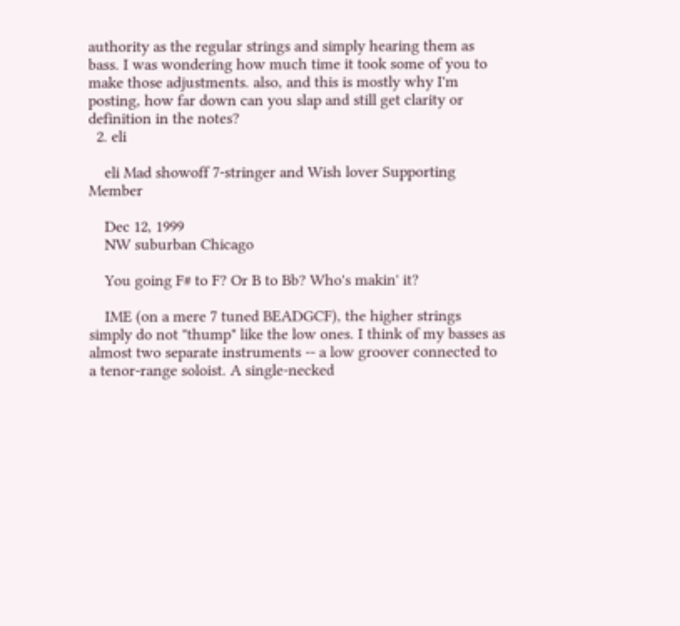authority as the regular strings and simply hearing them as bass. I was wondering how much time it took some of you to make those adjustments. also, and this is mostly why I'm posting, how far down can you slap and still get clarity or definition in the notes?
  2. eli

    eli Mad showoff 7-stringer and Wish lover Supporting Member

    Dec 12, 1999
    NW suburban Chicago

    You going F# to F? Or B to Bb? Who's makin' it?

    IME (on a mere 7 tuned BEADGCF), the higher strings simply do not "thump" like the low ones. I think of my basses as almost two separate instruments -- a low groover connected to a tenor-range soloist. A single-necked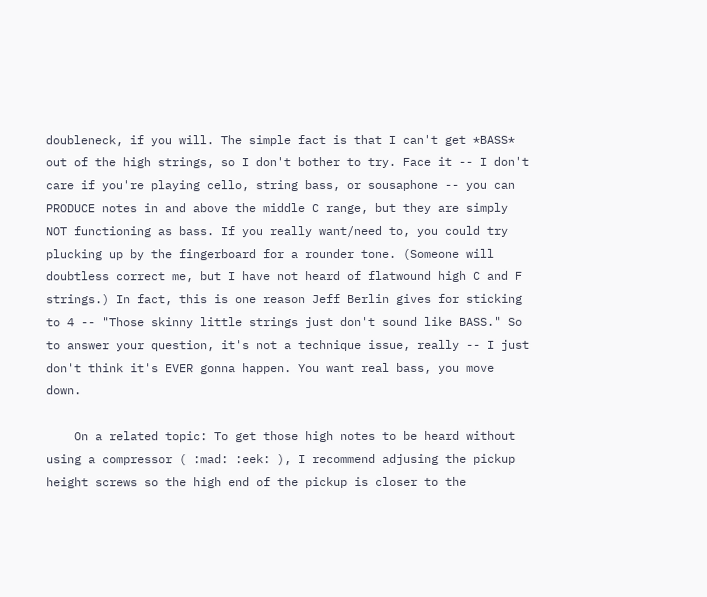doubleneck, if you will. The simple fact is that I can't get *BASS* out of the high strings, so I don't bother to try. Face it -- I don't care if you're playing cello, string bass, or sousaphone -- you can PRODUCE notes in and above the middle C range, but they are simply NOT functioning as bass. If you really want/need to, you could try plucking up by the fingerboard for a rounder tone. (Someone will doubtless correct me, but I have not heard of flatwound high C and F strings.) In fact, this is one reason Jeff Berlin gives for sticking to 4 -- "Those skinny little strings just don't sound like BASS." So to answer your question, it's not a technique issue, really -- I just don't think it's EVER gonna happen. You want real bass, you move down.

    On a related topic: To get those high notes to be heard without using a compressor ( :mad: :eek: ), I recommend adjusing the pickup height screws so the high end of the pickup is closer to the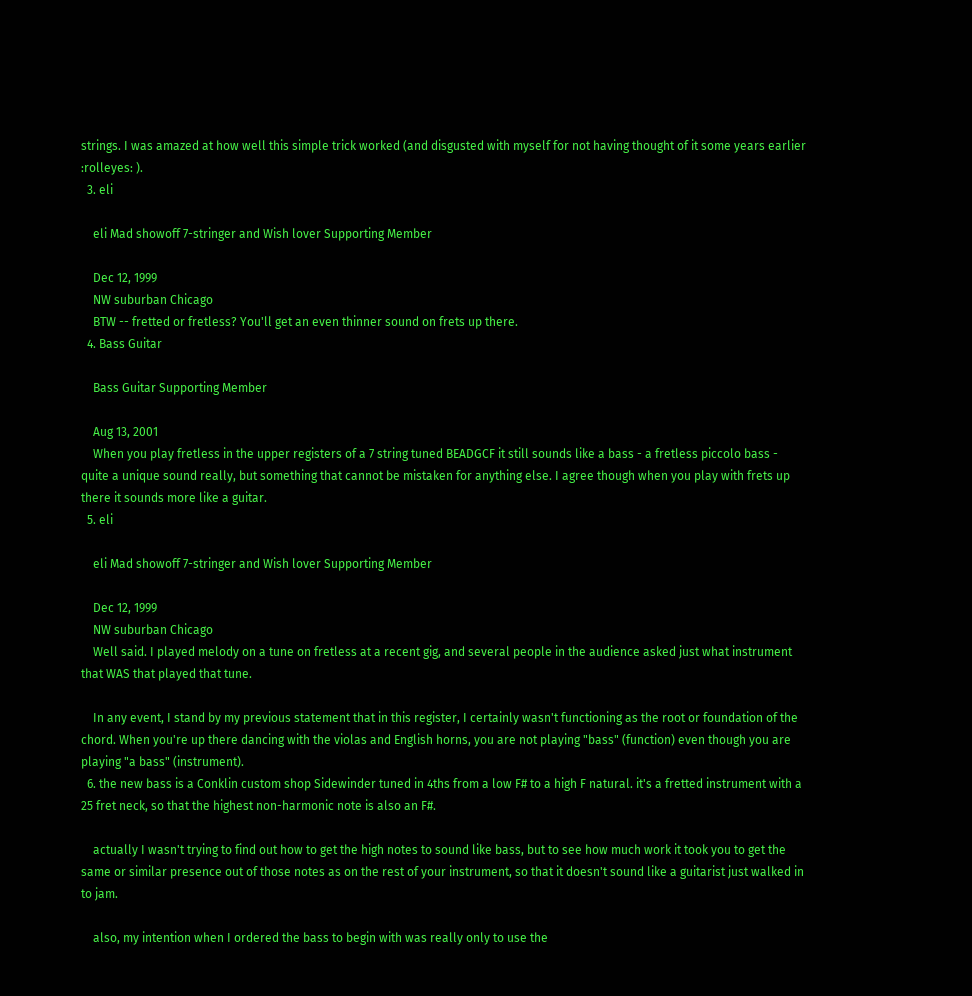strings. I was amazed at how well this simple trick worked (and disgusted with myself for not having thought of it some years earlier :rolleyes: ).
  3. eli

    eli Mad showoff 7-stringer and Wish lover Supporting Member

    Dec 12, 1999
    NW suburban Chicago
    BTW -- fretted or fretless? You'll get an even thinner sound on frets up there.
  4. Bass Guitar

    Bass Guitar Supporting Member

    Aug 13, 2001
    When you play fretless in the upper registers of a 7 string tuned BEADGCF it still sounds like a bass - a fretless piccolo bass - quite a unique sound really, but something that cannot be mistaken for anything else. I agree though when you play with frets up there it sounds more like a guitar.
  5. eli

    eli Mad showoff 7-stringer and Wish lover Supporting Member

    Dec 12, 1999
    NW suburban Chicago
    Well said. I played melody on a tune on fretless at a recent gig, and several people in the audience asked just what instrument that WAS that played that tune.

    In any event, I stand by my previous statement that in this register, I certainly wasn't functioning as the root or foundation of the chord. When you're up there dancing with the violas and English horns, you are not playing "bass" (function) even though you are playing "a bass" (instrument).
  6. the new bass is a Conklin custom shop Sidewinder tuned in 4ths from a low F# to a high F natural. it's a fretted instrument with a 25 fret neck, so that the highest non-harmonic note is also an F#.

    actually I wasn't trying to find out how to get the high notes to sound like bass, but to see how much work it took you to get the same or similar presence out of those notes as on the rest of your instrument, so that it doesn't sound like a guitarist just walked in to jam.

    also, my intention when I ordered the bass to begin with was really only to use the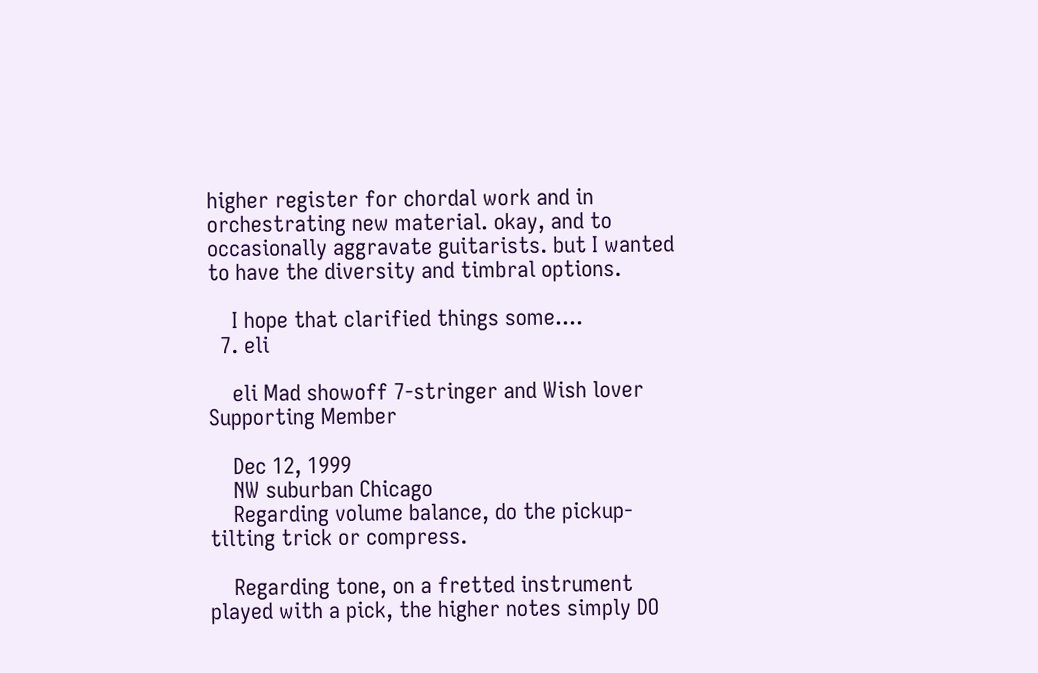higher register for chordal work and in orchestrating new material. okay, and to occasionally aggravate guitarists. but I wanted to have the diversity and timbral options.

    I hope that clarified things some....
  7. eli

    eli Mad showoff 7-stringer and Wish lover Supporting Member

    Dec 12, 1999
    NW suburban Chicago
    Regarding volume balance, do the pickup-tilting trick or compress.

    Regarding tone, on a fretted instrument played with a pick, the higher notes simply DO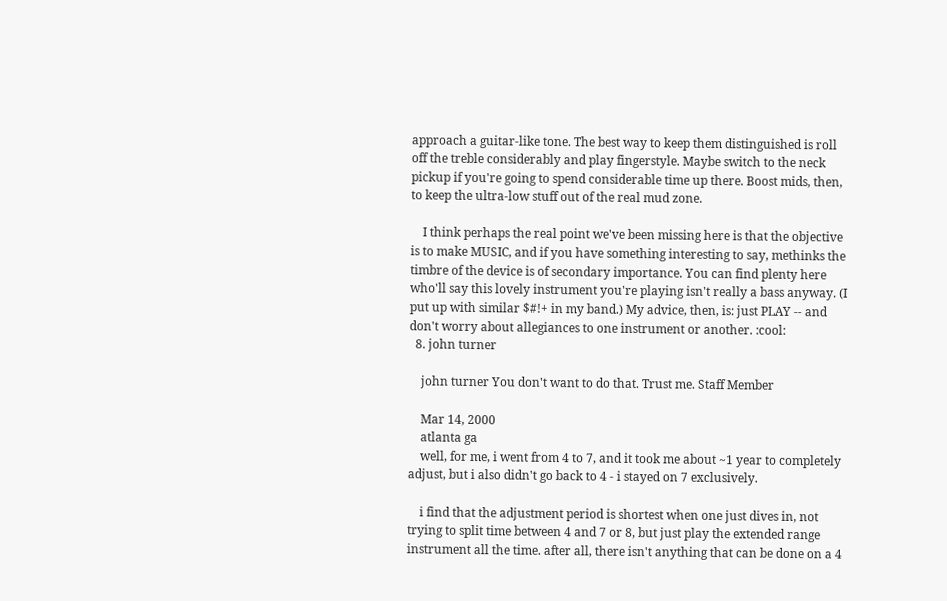approach a guitar-like tone. The best way to keep them distinguished is roll off the treble considerably and play fingerstyle. Maybe switch to the neck pickup if you're going to spend considerable time up there. Boost mids, then, to keep the ultra-low stuff out of the real mud zone.

    I think perhaps the real point we've been missing here is that the objective is to make MUSIC, and if you have something interesting to say, methinks the timbre of the device is of secondary importance. You can find plenty here who'll say this lovely instrument you're playing isn't really a bass anyway. (I put up with similar $#!+ in my band.) My advice, then, is: just PLAY -- and don't worry about allegiances to one instrument or another. :cool:
  8. john turner

    john turner You don't want to do that. Trust me. Staff Member

    Mar 14, 2000
    atlanta ga
    well, for me, i went from 4 to 7, and it took me about ~1 year to completely adjust, but i also didn't go back to 4 - i stayed on 7 exclusively.

    i find that the adjustment period is shortest when one just dives in, not trying to split time between 4 and 7 or 8, but just play the extended range instrument all the time. after all, there isn't anything that can be done on a 4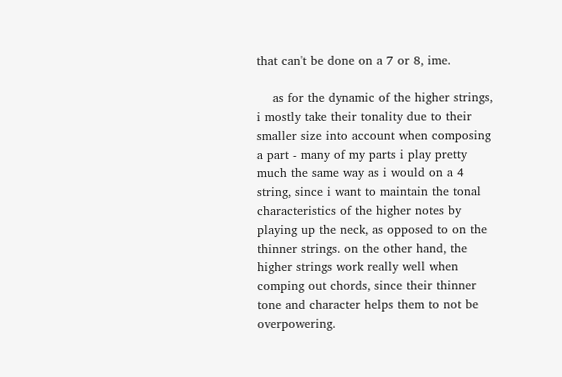that can't be done on a 7 or 8, ime.

    as for the dynamic of the higher strings, i mostly take their tonality due to their smaller size into account when composing a part - many of my parts i play pretty much the same way as i would on a 4 string, since i want to maintain the tonal characteristics of the higher notes by playing up the neck, as opposed to on the thinner strings. on the other hand, the higher strings work really well when comping out chords, since their thinner tone and character helps them to not be overpowering.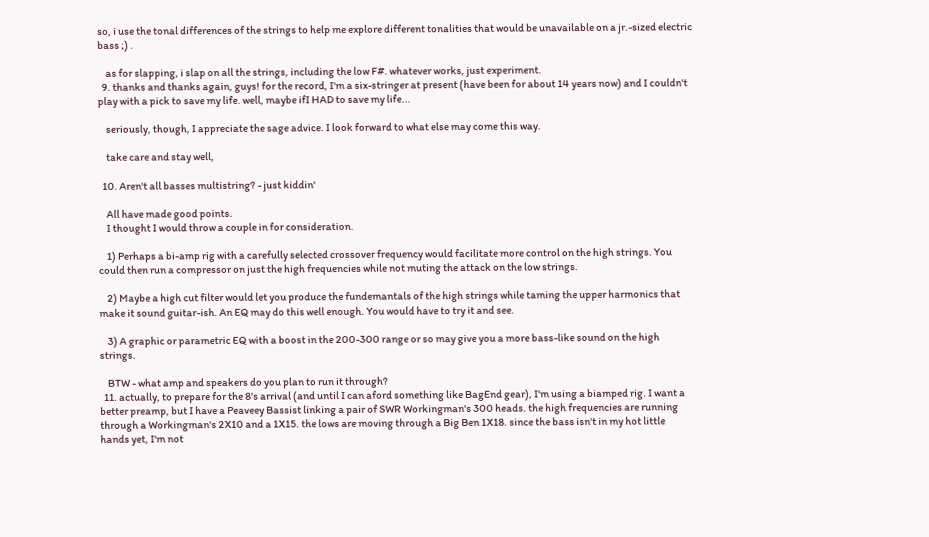so, i use the tonal differences of the strings to help me explore different tonalities that would be unavailable on a jr.-sized electric bass ;) .

    as for slapping, i slap on all the strings, including the low F#. whatever works, just experiment.
  9. thanks and thanks again, guys! for the record, I'm a six-stringer at present (have been for about 14 years now) and I couldn't play with a pick to save my life. well, maybe ifI HAD to save my life...

    seriously, though, I appreciate the sage advice. I look forward to what else may come this way.

    take care and stay well,

  10. Aren't all basses multistring? - just kiddin'

    All have made good points.
    I thought I would throw a couple in for consideration.

    1) Perhaps a bi-amp rig with a carefully selected crossover frequency would facilitate more control on the high strings. You could then run a compressor on just the high frequencies while not muting the attack on the low strings.

    2) Maybe a high cut filter would let you produce the fundemantals of the high strings while taming the upper harmonics that make it sound guitar-ish. An EQ may do this well enough. You would have to try it and see.

    3) A graphic or parametric EQ with a boost in the 200-300 range or so may give you a more bass-like sound on the high strings.

    BTW - what amp and speakers do you plan to run it through?
  11. actually, to prepare for the 8's arrival (and until I can aford something like BagEnd gear), I'm using a biamped rig. I want a better preamp, but I have a Peaveey Bassist linking a pair of SWR Workingman's 300 heads. the high frequencies are running through a Workingman's 2X10 and a 1X15. the lows are moving through a Big Ben 1X18. since the bass isn't in my hot little hands yet, I'm not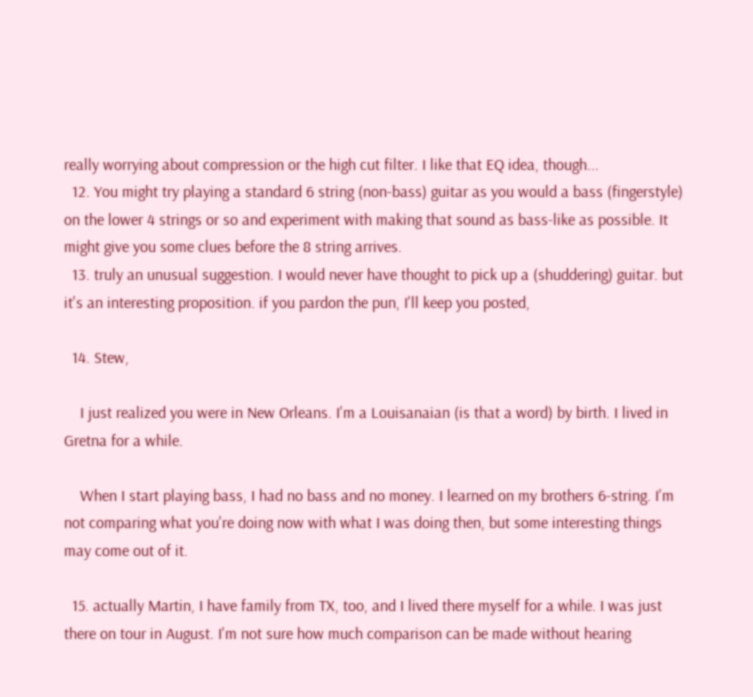really worrying about compression or the high cut filter. I like that EQ idea, though...
  12. You might try playing a standard 6 string (non-bass) guitar as you would a bass (fingerstyle) on the lower 4 strings or so and experiment with making that sound as bass-like as possible. It might give you some clues before the 8 string arrives.
  13. truly an unusual suggestion. I would never have thought to pick up a (shuddering) guitar. but it's an interesting proposition. if you pardon the pun, I'll keep you posted,

  14. Stew,

    I just realized you were in New Orleans. I'm a Louisanaian (is that a word) by birth. I lived in Gretna for a while.

    When I start playing bass, I had no bass and no money. I learned on my brothers 6-string. I'm not comparing what you're doing now with what I was doing then, but some interesting things may come out of it.

  15. actually Martin, I have family from TX, too, and I lived there myself for a while. I was just there on tour in August. I'm not sure how much comparison can be made without hearing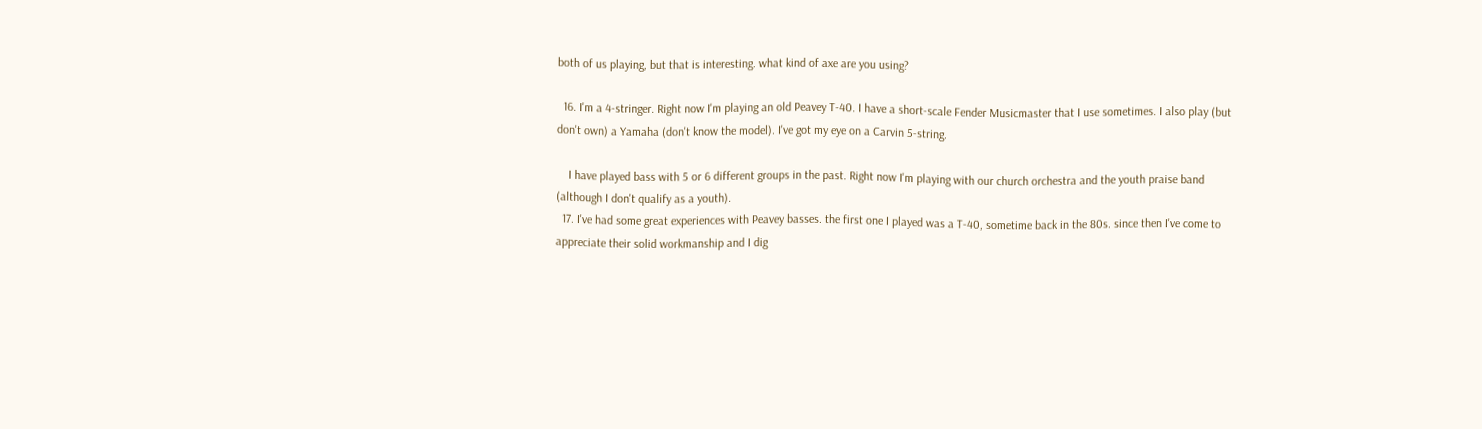both of us playing, but that is interesting. what kind of axe are you using?

  16. I'm a 4-stringer. Right now I'm playing an old Peavey T-40. I have a short-scale Fender Musicmaster that I use sometimes. I also play (but don't own) a Yamaha (don't know the model). I've got my eye on a Carvin 5-string.

    I have played bass with 5 or 6 different groups in the past. Right now I'm playing with our church orchestra and the youth praise band (although I don't qualify as a youth).
  17. I've had some great experiences with Peavey basses. the first one I played was a T-40, sometime back in the 80s. since then I've come to appreciate their solid workmanship and I dig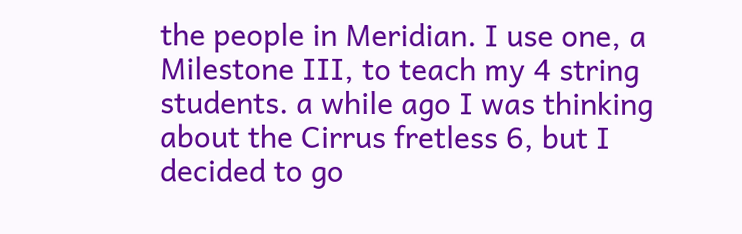the people in Meridian. I use one, a Milestone III, to teach my 4 string students. a while ago I was thinking about the Cirrus fretless 6, but I decided to go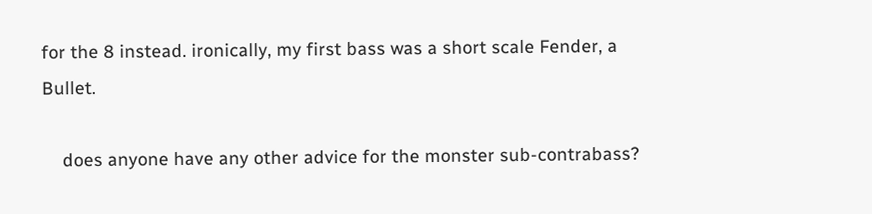for the 8 instead. ironically, my first bass was a short scale Fender, a Bullet.

    does anyone have any other advice for the monster sub-contrabass?